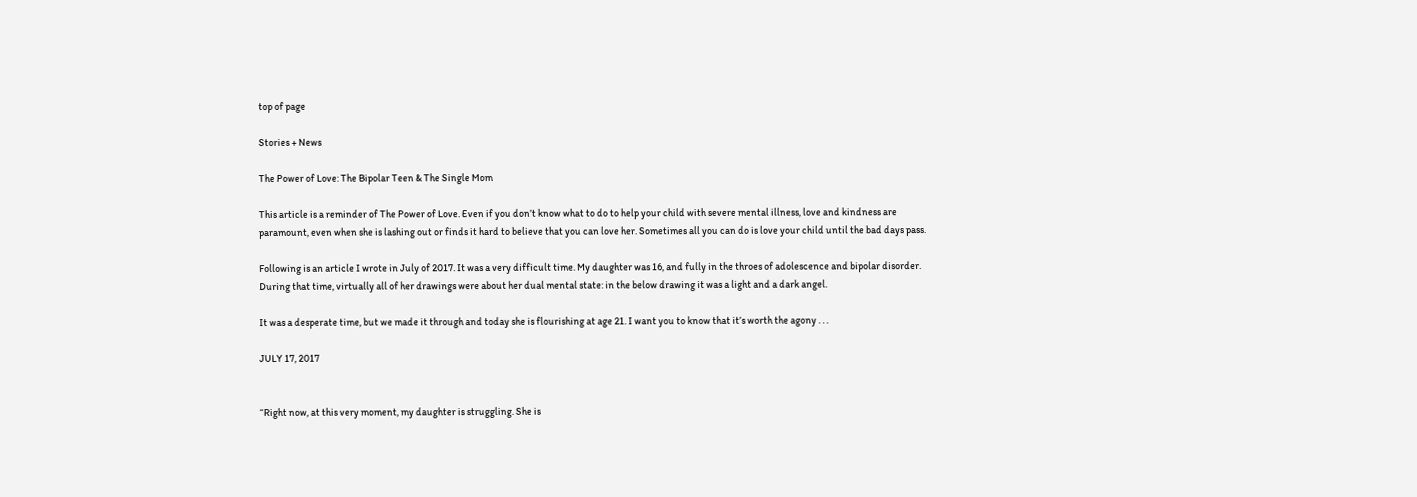top of page

Stories + News

The Power of Love: The Bipolar Teen & The Single Mom

This article is a reminder of The Power of Love. Even if you don’t know what to do to help your child with severe mental illness, love and kindness are paramount, even when she is lashing out or finds it hard to believe that you can love her. Sometimes all you can do is love your child until the bad days pass.

Following is an article I wrote in July of 2017. It was a very difficult time. My daughter was 16, and fully in the throes of adolescence and bipolar disorder. During that time, virtually all of her drawings were about her dual mental state: in the below drawing it was a light and a dark angel.

It was a desperate time, but we made it through and today she is flourishing at age 21. I want you to know that it’s worth the agony . . .

JULY 17, 2017


“Right now, at this very moment, my daughter is struggling. She is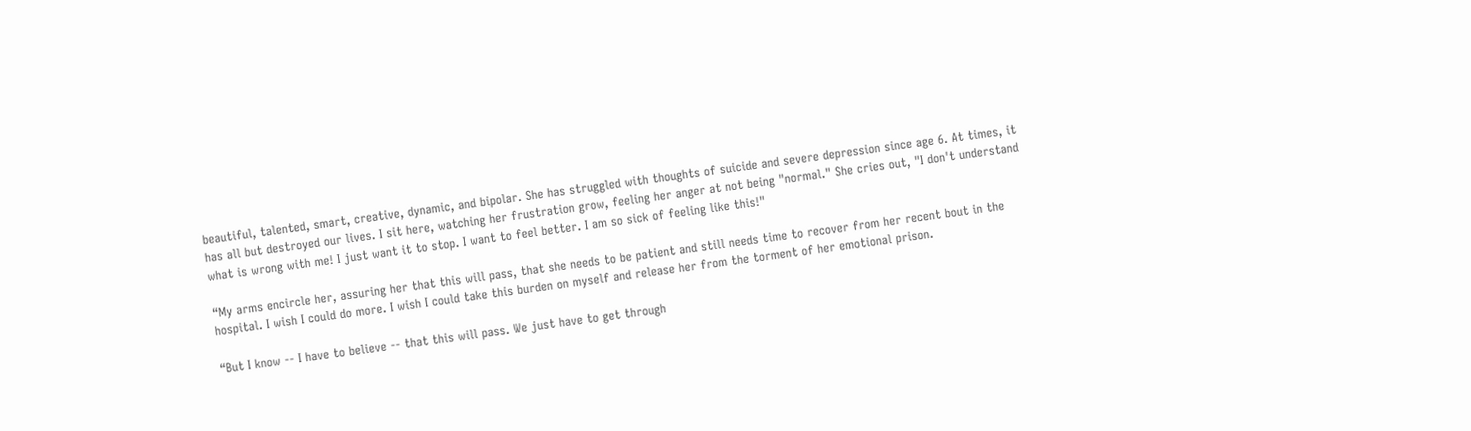beautiful, talented, smart, creative, dynamic, and bipolar. She has struggled with thoughts of suicide and severe depression since age 6. At times, it has all but destroyed our lives. I sit here, watching her frustration grow, feeling her anger at not being "normal." She cries out, "I don't understand what is wrong with me! I just want it to stop. I want to feel better. I am so sick of feeling like this!"

“My arms encircle her, assuring her that this will pass, that she needs to be patient and still needs time to recover from her recent bout in the hospital. I wish I could do more. I wish I could take this burden on myself and release her from the torment of her emotional prison.

“But I know -- I have to believe -- that this will pass. We just have to get through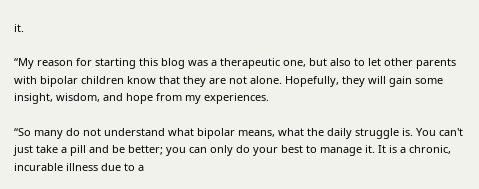it.

“My reason for starting this blog was a therapeutic one, but also to let other parents with bipolar children know that they are not alone. Hopefully, they will gain some insight, wisdom, and hope from my experiences.

“So many do not understand what bipolar means, what the daily struggle is. You can't just take a pill and be better; you can only do your best to manage it. It is a chronic, incurable illness due to a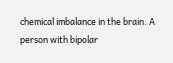chemical imbalance in the brain. A person with bipolar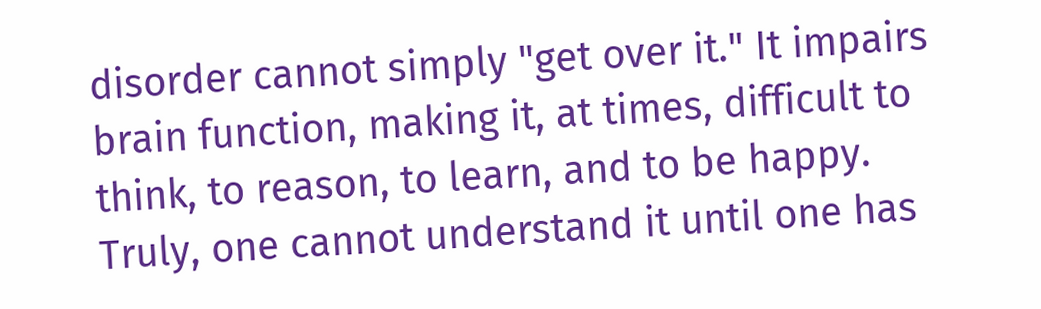disorder cannot simply "get over it." It impairs brain function, making it, at times, difficult to think, to reason, to learn, and to be happy. Truly, one cannot understand it until one has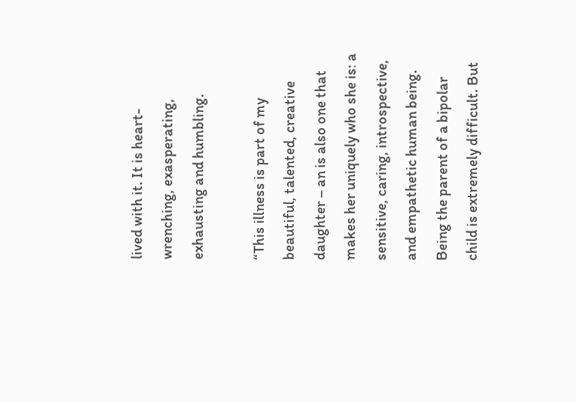lived with it. It is heart-wrenching, exasperating, exhausting and humbling.

“This illness is part of my beautiful, talented, creative daughter – an is also one that makes her uniquely who she is: a sensitive, caring, introspective, and empathetic human being. Being the parent of a bipolar child is extremely difficult. But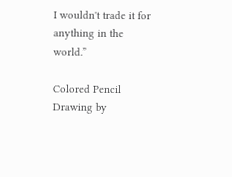I wouldn't trade it for anything in the world.”

Colored Pencil Drawing by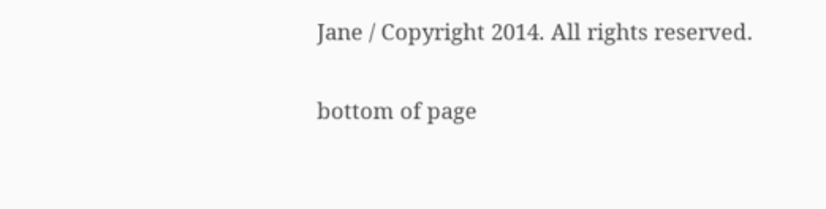Jane / Copyright 2014. All rights reserved.


bottom of page